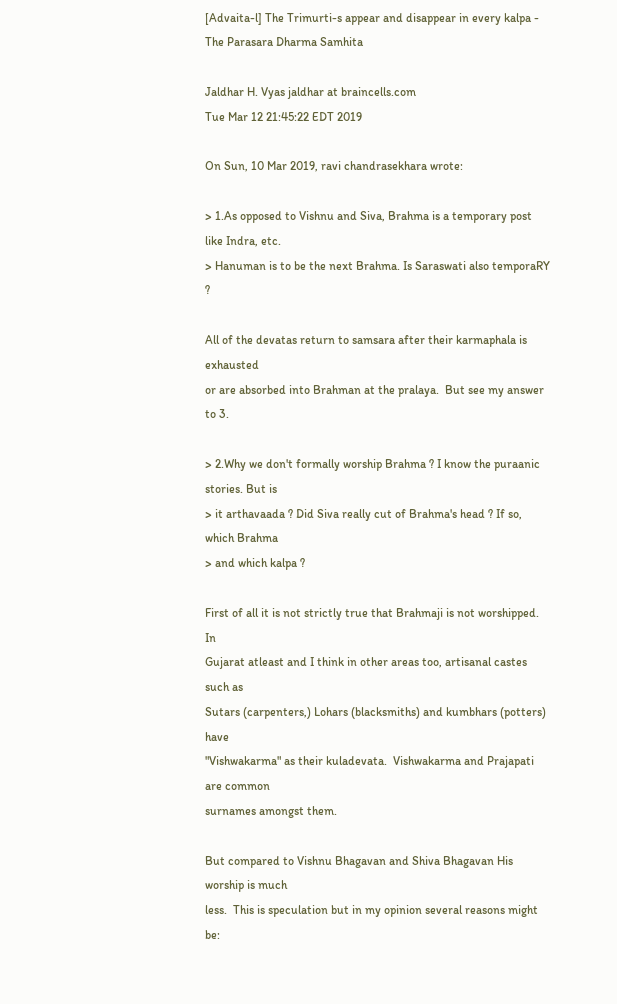[Advaita-l] The Trimurti-s appear and disappear in every kalpa - The Parasara Dharma Samhita

Jaldhar H. Vyas jaldhar at braincells.com
Tue Mar 12 21:45:22 EDT 2019

On Sun, 10 Mar 2019, ravi chandrasekhara wrote:

> 1.As opposed to Vishnu and Siva, Brahma is a temporary post like Indra, etc.
> Hanuman is to be the next Brahma. Is Saraswati also temporaRY ?

All of the devatas return to samsara after their karmaphala is exhausted
or are absorbed into Brahman at the pralaya.  But see my answer to 3.

> 2.Why we don't formally worship Brahma ? I know the puraanic stories. But is
> it arthavaada ? Did Siva really cut of Brahma's head ? If so, which Brahma
> and which kalpa ?

First of all it is not strictly true that Brahmaji is not worshipped.  In
Gujarat atleast and I think in other areas too, artisanal castes such as
Sutars (carpenters,) Lohars (blacksmiths) and kumbhars (potters) have
"Vishwakarma" as their kuladevata.  Vishwakarma and Prajapati are common
surnames amongst them.

But compared to Vishnu Bhagavan and Shiva Bhagavan His worship is much
less.  This is speculation but in my opinion several reasons might be: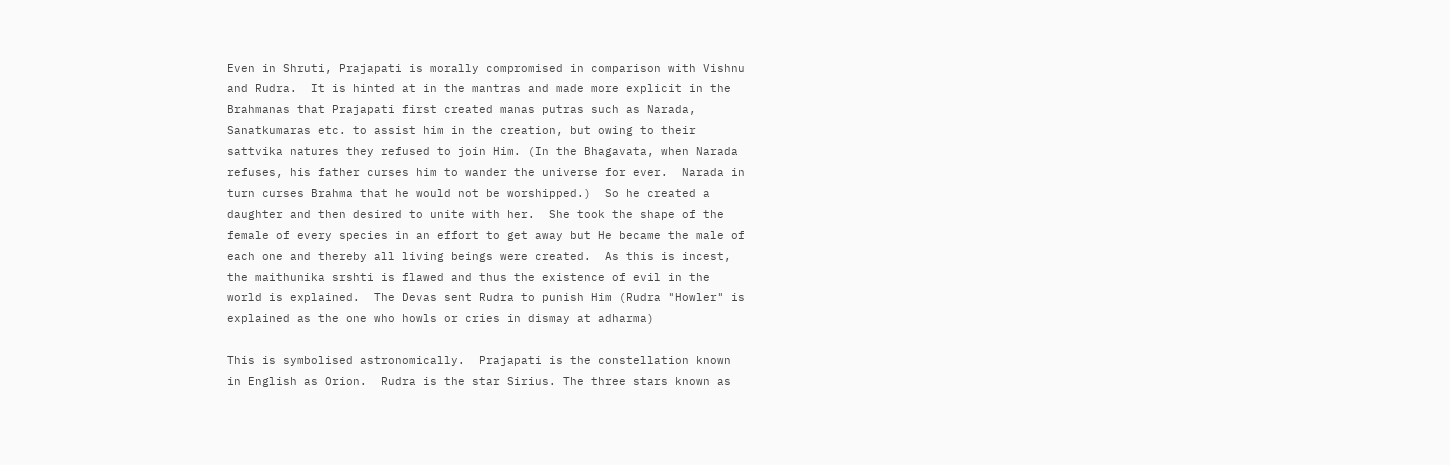Even in Shruti, Prajapati is morally compromised in comparison with Vishnu
and Rudra.  It is hinted at in the mantras and made more explicit in the
Brahmanas that Prajapati first created manas putras such as Narada,
Sanatkumaras etc. to assist him in the creation, but owing to their
sattvika natures they refused to join Him. (In the Bhagavata, when Narada
refuses, his father curses him to wander the universe for ever.  Narada in
turn curses Brahma that he would not be worshipped.)  So he created a
daughter and then desired to unite with her.  She took the shape of the
female of every species in an effort to get away but He became the male of
each one and thereby all living beings were created.  As this is incest,
the maithunika srshti is flawed and thus the existence of evil in the
world is explained.  The Devas sent Rudra to punish Him (Rudra "Howler" is
explained as the one who howls or cries in dismay at adharma)

This is symbolised astronomically.  Prajapati is the constellation known
in English as Orion.  Rudra is the star Sirius. The three stars known as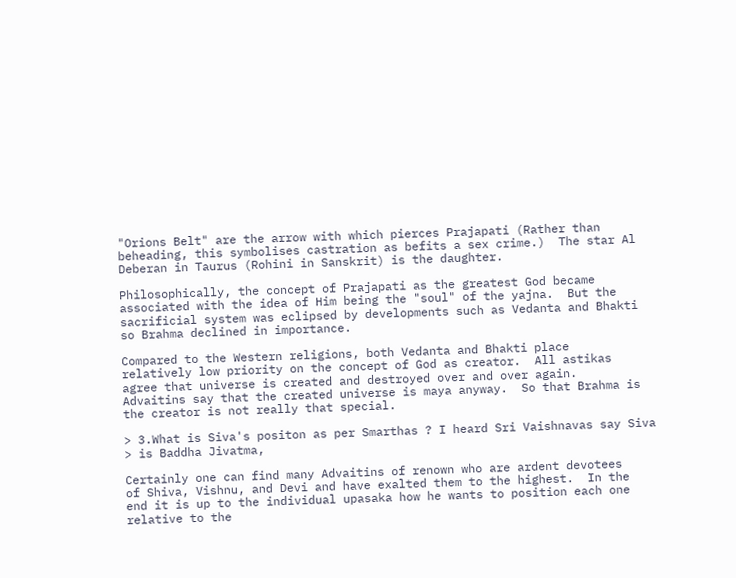"Orions Belt" are the arrow with which pierces Prajapati (Rather than
beheading, this symbolises castration as befits a sex crime.)  The star Al
Deberan in Taurus (Rohini in Sanskrit) is the daughter.

Philosophically, the concept of Prajapati as the greatest God became
associated with the idea of Him being the "soul" of the yajna.  But the
sacrificial system was eclipsed by developments such as Vedanta and Bhakti
so Brahma declined in importance.

Compared to the Western religions, both Vedanta and Bhakti place
relatively low priority on the concept of God as creator.  All astikas
agree that universe is created and destroyed over and over again.
Advaitins say that the created universe is maya anyway.  So that Brahma is
the creator is not really that special.

> 3.What is Siva's positon as per Smarthas ? I heard Sri Vaishnavas say Siva
> is Baddha Jivatma,

Certainly one can find many Advaitins of renown who are ardent devotees
of Shiva, Vishnu, and Devi and have exalted them to the highest.  In the
end it is up to the individual upasaka how he wants to position each one
relative to the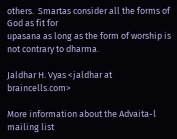others.  Smartas consider all the forms of God as fit for
upasana as long as the form of worship is not contrary to dharma.

Jaldhar H. Vyas <jaldhar at braincells.com>

More information about the Advaita-l mailing list